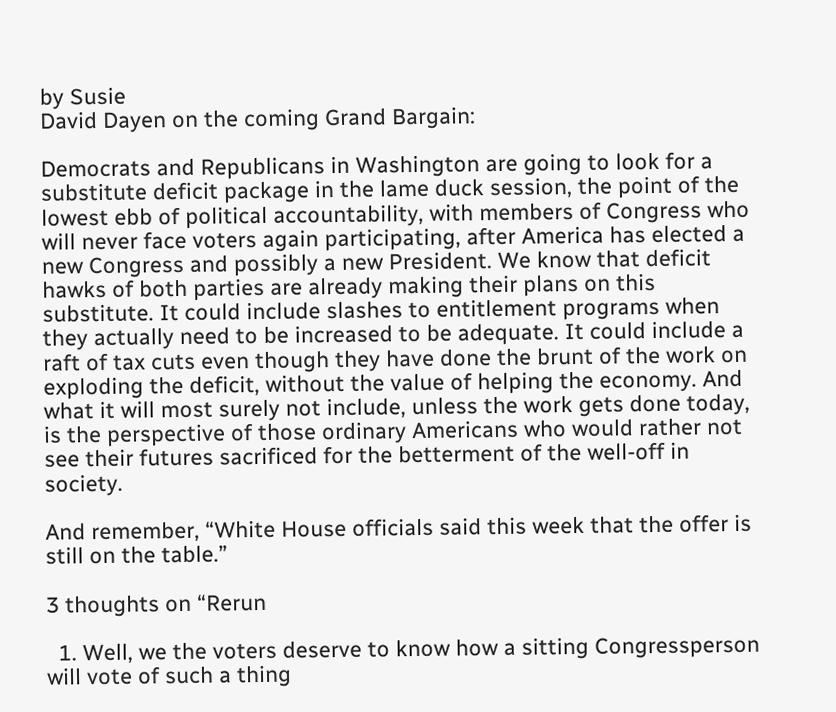by Susie
David Dayen on the coming Grand Bargain:

Democrats and Republicans in Washington are going to look for a substitute deficit package in the lame duck session, the point of the lowest ebb of political accountability, with members of Congress who will never face voters again participating, after America has elected a new Congress and possibly a new President. We know that deficit hawks of both parties are already making their plans on this substitute. It could include slashes to entitlement programs when they actually need to be increased to be adequate. It could include a raft of tax cuts even though they have done the brunt of the work on exploding the deficit, without the value of helping the economy. And what it will most surely not include, unless the work gets done today, is the perspective of those ordinary Americans who would rather not see their futures sacrificed for the betterment of the well-off in society.

And remember, “White House officials said this week that the offer is still on the table.”

3 thoughts on “Rerun

  1. Well, we the voters deserve to know how a sitting Congressperson will vote of such a thing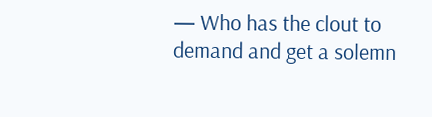— Who has the clout to demand and get a solemn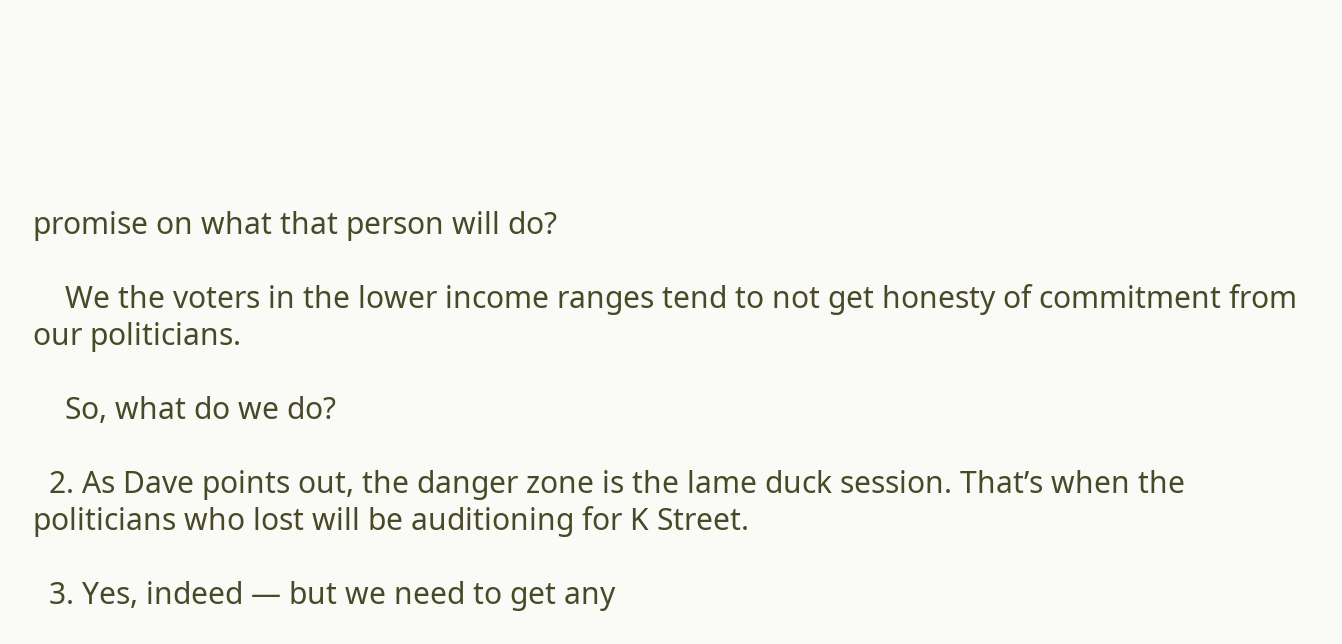promise on what that person will do?

    We the voters in the lower income ranges tend to not get honesty of commitment from our politicians.

    So, what do we do?

  2. As Dave points out, the danger zone is the lame duck session. That’s when the politicians who lost will be auditioning for K Street.

  3. Yes, indeed — but we need to get any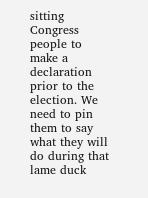sitting Congress people to make a declaration prior to the election. We need to pin them to say what they will do during that lame duck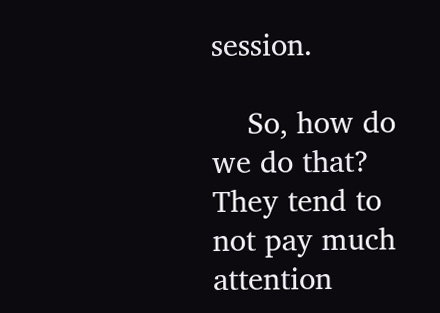session.

    So, how do we do that? They tend to not pay much attention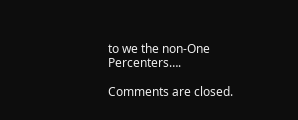to we the non-One Percenters….

Comments are closed.